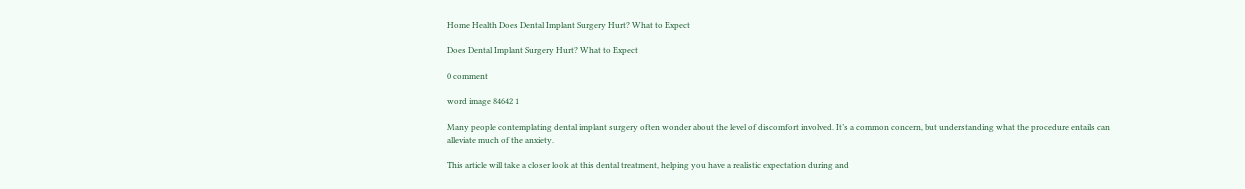Home Health Does Dental Implant Surgery Hurt? What to Expect

Does Dental Implant Surgery Hurt? What to Expect

0 comment

word image 84642 1

Many people contemplating dental implant surgery often wonder about the level of discomfort involved. It’s a common concern, but understanding what the procedure entails can alleviate much of the anxiety.

This article will take a closer look at this dental treatment, helping you have a realistic expectation during and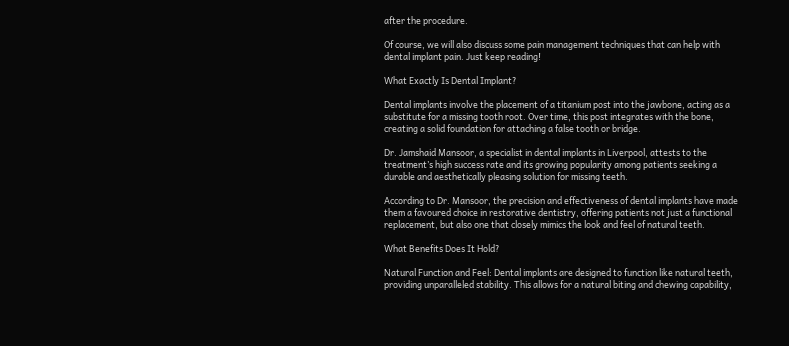after the procedure.

Of course, we will also discuss some pain management techniques that can help with dental implant pain. Just keep reading!

What Exactly Is Dental Implant?

Dental implants involve the placement of a titanium post into the jawbone, acting as a substitute for a missing tooth root. Over time, this post integrates with the bone, creating a solid foundation for attaching a false tooth or bridge.

Dr. Jamshaid Mansoor, a specialist in dental implants in Liverpool, attests to the treatment’s high success rate and its growing popularity among patients seeking a durable and aesthetically pleasing solution for missing teeth.

According to Dr. Mansoor, the precision and effectiveness of dental implants have made them a favoured choice in restorative dentistry, offering patients not just a functional replacement, but also one that closely mimics the look and feel of natural teeth.

What Benefits Does It Hold?

Natural Function and Feel: Dental implants are designed to function like natural teeth, providing unparalleled stability. This allows for a natural biting and chewing capability,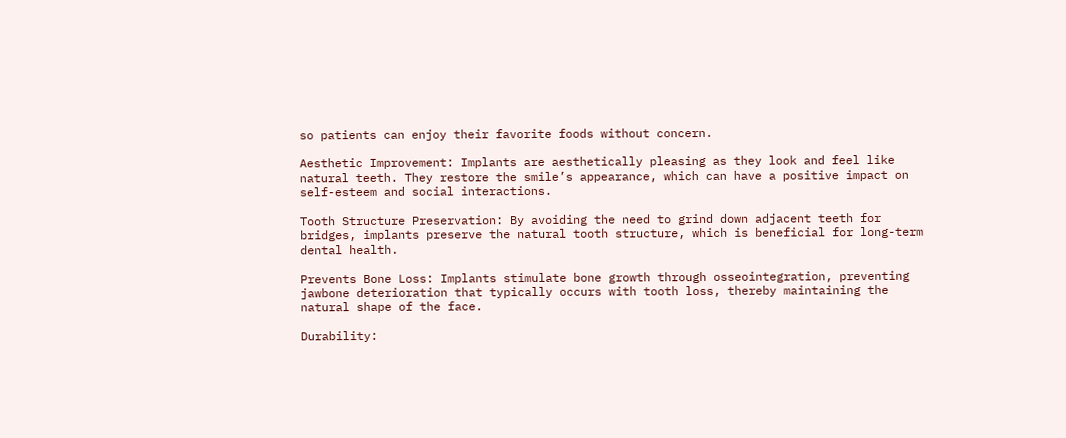so patients can enjoy their favorite foods without concern.

Aesthetic Improvement: Implants are aesthetically pleasing as they look and feel like natural teeth. They restore the smile’s appearance, which can have a positive impact on self-esteem and social interactions.

Tooth Structure Preservation: By avoiding the need to grind down adjacent teeth for bridges, implants preserve the natural tooth structure, which is beneficial for long-term dental health.

Prevents Bone Loss: Implants stimulate bone growth through osseointegration, preventing jawbone deterioration that typically occurs with tooth loss, thereby maintaining the natural shape of the face.

Durability: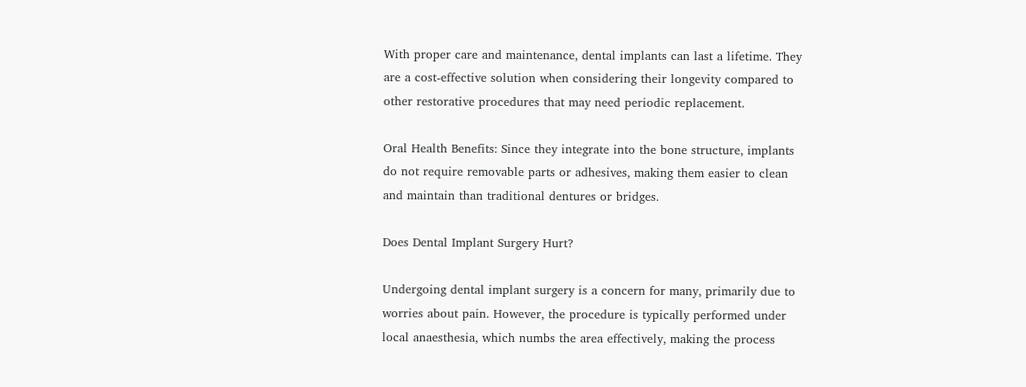With proper care and maintenance, dental implants can last a lifetime. They are a cost-effective solution when considering their longevity compared to other restorative procedures that may need periodic replacement.

Oral Health Benefits: Since they integrate into the bone structure, implants do not require removable parts or adhesives, making them easier to clean and maintain than traditional dentures or bridges.

Does Dental Implant Surgery Hurt?

Undergoing dental implant surgery is a concern for many, primarily due to worries about pain. However, the procedure is typically performed under local anaesthesia, which numbs the area effectively, making the process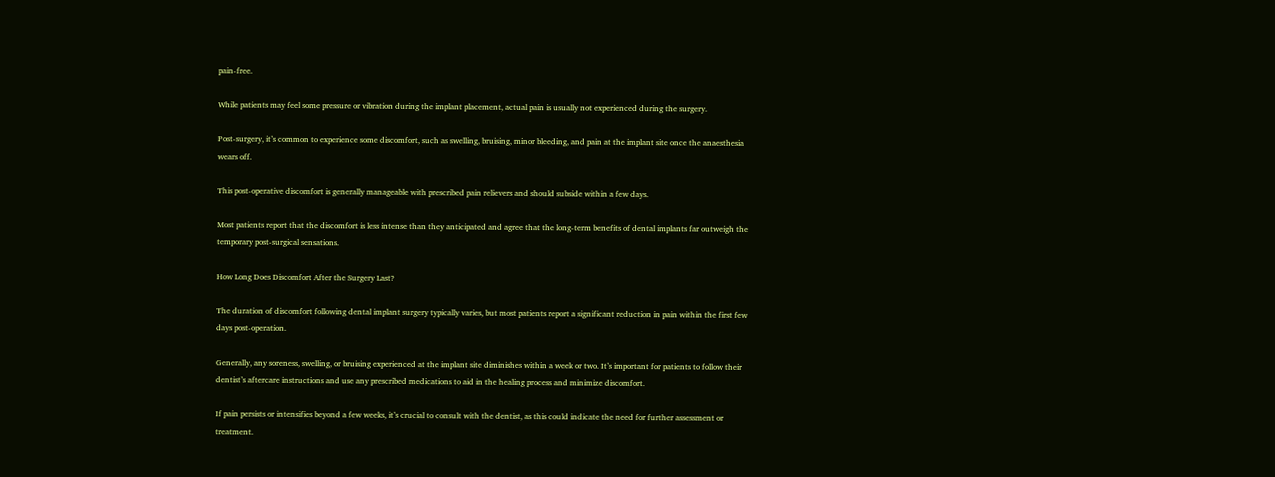pain-free.

While patients may feel some pressure or vibration during the implant placement, actual pain is usually not experienced during the surgery.

Post-surgery, it’s common to experience some discomfort, such as swelling, bruising, minor bleeding, and pain at the implant site once the anaesthesia wears off.

This post-operative discomfort is generally manageable with prescribed pain relievers and should subside within a few days.

Most patients report that the discomfort is less intense than they anticipated and agree that the long-term benefits of dental implants far outweigh the temporary post-surgical sensations.

How Long Does Discomfort After the Surgery Last?

The duration of discomfort following dental implant surgery typically varies, but most patients report a significant reduction in pain within the first few days post-operation.

Generally, any soreness, swelling, or bruising experienced at the implant site diminishes within a week or two. It’s important for patients to follow their dentist’s aftercare instructions and use any prescribed medications to aid in the healing process and minimize discomfort.

If pain persists or intensifies beyond a few weeks, it’s crucial to consult with the dentist, as this could indicate the need for further assessment or treatment.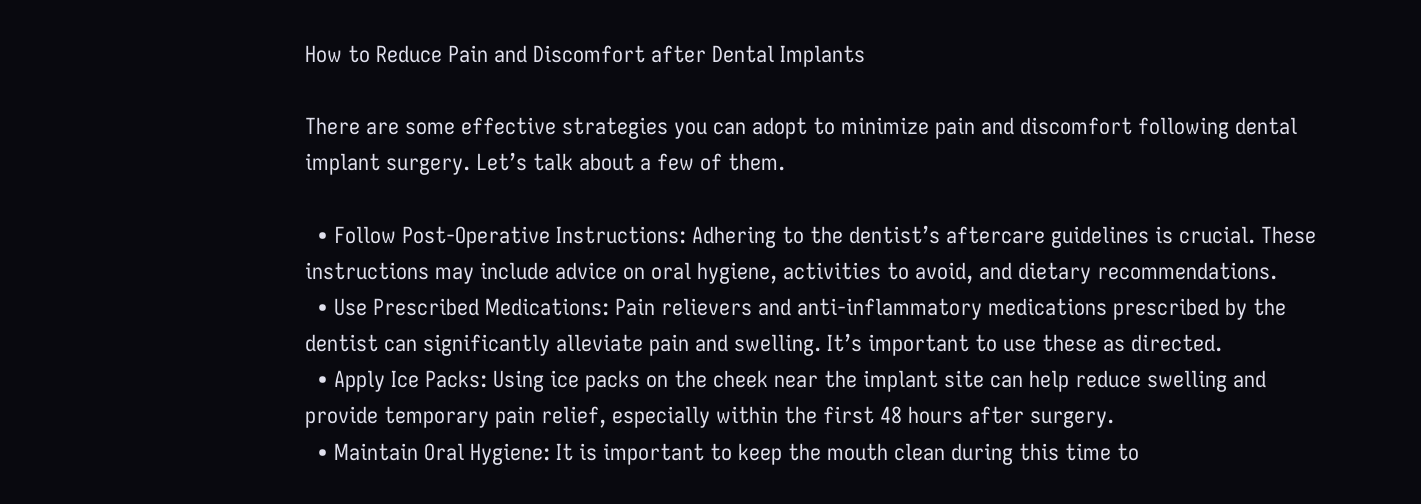How to Reduce Pain and Discomfort after Dental Implants

There are some effective strategies you can adopt to minimize pain and discomfort following dental implant surgery. Let’s talk about a few of them.

  • Follow Post-Operative Instructions: Adhering to the dentist’s aftercare guidelines is crucial. These instructions may include advice on oral hygiene, activities to avoid, and dietary recommendations.
  • Use Prescribed Medications: Pain relievers and anti-inflammatory medications prescribed by the dentist can significantly alleviate pain and swelling. It’s important to use these as directed.
  • Apply Ice Packs: Using ice packs on the cheek near the implant site can help reduce swelling and provide temporary pain relief, especially within the first 48 hours after surgery.
  • Maintain Oral Hygiene: It is important to keep the mouth clean during this time to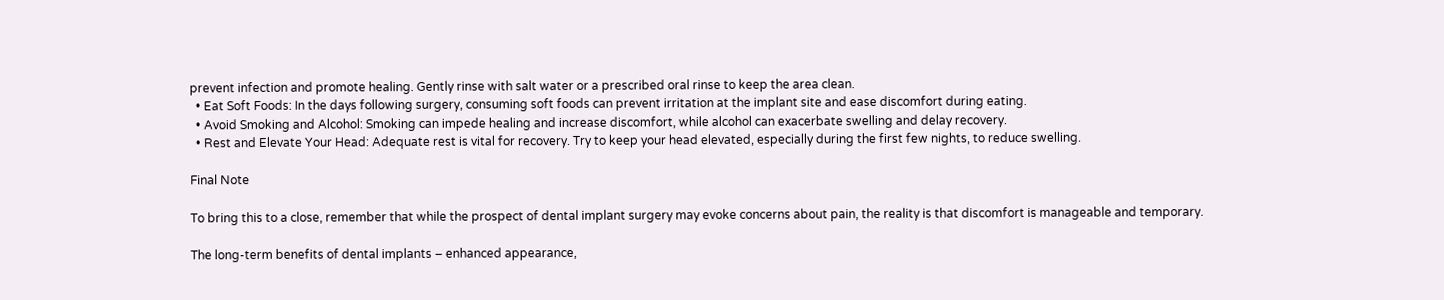prevent infection and promote healing. Gently rinse with salt water or a prescribed oral rinse to keep the area clean.
  • Eat Soft Foods: In the days following surgery, consuming soft foods can prevent irritation at the implant site and ease discomfort during eating.
  • Avoid Smoking and Alcohol: Smoking can impede healing and increase discomfort, while alcohol can exacerbate swelling and delay recovery.
  • Rest and Elevate Your Head: Adequate rest is vital for recovery. Try to keep your head elevated, especially during the first few nights, to reduce swelling.

Final Note

To bring this to a close, remember that while the prospect of dental implant surgery may evoke concerns about pain, the reality is that discomfort is manageable and temporary.

The long-term benefits of dental implants – enhanced appearance,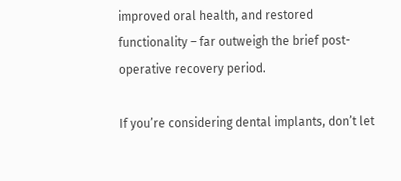improved oral health, and restored functionality – far outweigh the brief post-operative recovery period.

If you’re considering dental implants, don’t let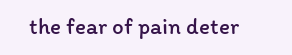the fear of pain deter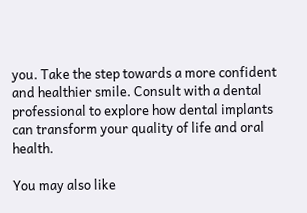you. Take the step towards a more confident and healthier smile. Consult with a dental professional to explore how dental implants can transform your quality of life and oral health.

You may also like